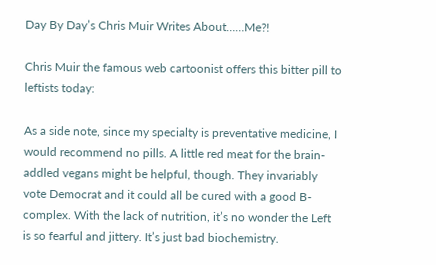Day By Day’s Chris Muir Writes About……Me?!

Chris Muir the famous web cartoonist offers this bitter pill to leftists today:

As a side note, since my specialty is preventative medicine, I would recommend no pills. A little red meat for the brain-addled vegans might be helpful, though. They invariably vote Democrat and it could all be cured with a good B-complex. With the lack of nutrition, it’s no wonder the Left is so fearful and jittery. It’s just bad biochemistry.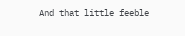And that little feeble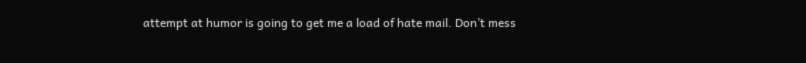attempt at humor is going to get me a load of hate mail. Don’t mess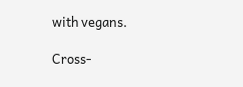with vegans.

Cross-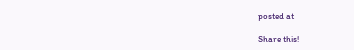posted at

Share this!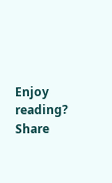Enjoy reading? Share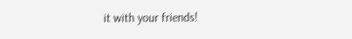it with your friends!